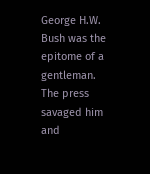George H.W. Bush was the epitome of a gentleman. The press savaged him and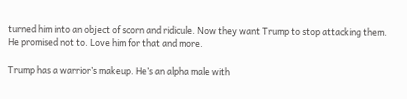turned him into an object of scorn and ridicule. Now they want Trump to stop attacking them. He promised not to. Love him for that and more.

Trump has a warrior’s makeup. He’s an alpha male with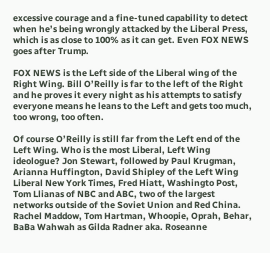excessive courage and a fine-tuned capability to detect when he’s being wrongly attacked by the Liberal Press, which is as close to 100% as it can get. Even FOX NEWS goes after Trump.

FOX NEWS is the Left side of the Liberal wing of the Right Wing. Bill O’Reilly is far to the left of the Right and he proves it every night as his attempts to satisfy everyone means he leans to the Left and gets too much, too wrong, too often.

Of course O’Reilly is still far from the Left end of the Left Wing. Who is the most Liberal, Left Wing ideologue? Jon Stewart, followed by Paul Krugman, Arianna Huffington, David Shipley of the Left Wing Liberal New York Times, Fred Hiatt, Washingto Post, Tom Llianas of NBC and ABC, two of the largest networks outside of the Soviet Union and Red China. Rachel Maddow, Tom Hartman, Whoopie, Oprah, Behar, BaBa Wahwah as Gilda Radner aka. Roseanne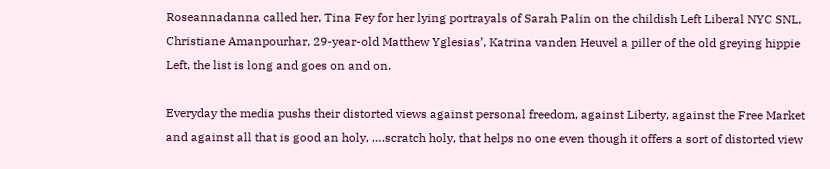Roseannadanna called her, Tina Fey for her lying portrayals of Sarah Palin on the childish Left Liberal NYC SNL, Christiane Amanpourhar, 29-year-old Matthew Yglesias’, Katrina vanden Heuvel a piller of the old greying hippie Left, the list is long and goes on and on.

Everyday the media pushs their distorted views against personal freedom, against Liberty, against the Free Market and against all that is good an holy, ….scratch holy, that helps no one even though it offers a sort of distorted view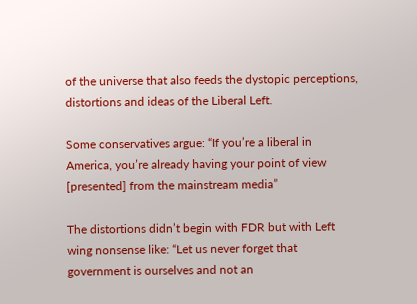of the universe that also feeds the dystopic perceptions, distortions and ideas of the Liberal Left.

Some conservatives argue: “If you’re a liberal in America, you’re already having your point of view [presented] from the mainstream media”

The distortions didn’t begin with FDR but with Left wing nonsense like: “Let us never forget that government is ourselves and not an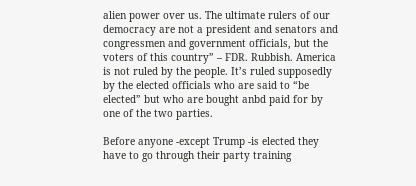alien power over us. The ultimate rulers of our democracy are not a president and senators and congressmen and government officials, but the voters of this country” – FDR. Rubbish. America is not ruled by the people. It’s ruled supposedly by the elected officials who are said to “be elected” but who are bought anbd paid for by one of the two parties.

Before anyone -except Trump -is elected they have to go through their party training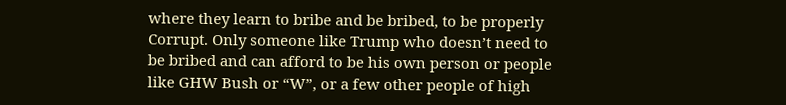where they learn to bribe and be bribed, to be properly Corrupt. Only someone like Trump who doesn’t need to be bribed and can afford to be his own person or people like GHW Bush or “W”, or a few other people of high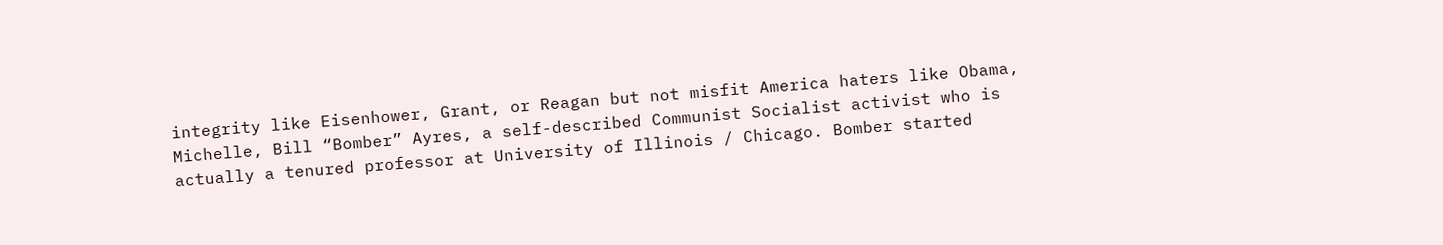integrity like Eisenhower, Grant, or Reagan but not misfit America haters like Obama, Michelle, Bill “Bomber” Ayres, a self-described Communist Socialist activist who is actually a tenured professor at University of Illinois / Chicago. Bomber started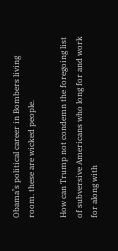Obama’s political career in Bombers living room. these are wicked people.

How can Trump not condemn the foregoing list of subversive Americans who long for and work for along with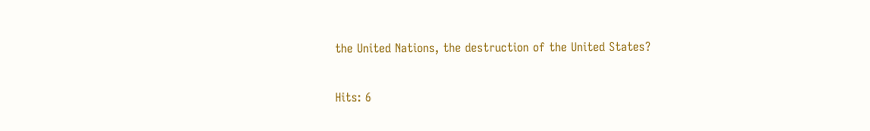the United Nations, the destruction of the United States?

Hits: 6